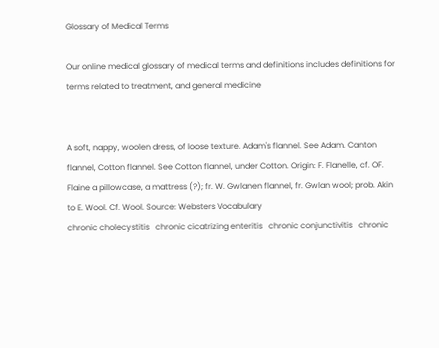Glossary of Medical Terms

Our online medical glossary of medical terms and definitions includes definitions for terms related to treatment, and general medicine


A soft, nappy, woolen dress, of loose texture. Adam's flannel. See Adam. Canton flannel, Cotton flannel. See Cotton flannel, under Cotton. Origin: F. Flanelle, cf. OF. Flaine a pillowcase, a mattress (?); fr. W. Gwlanen flannel, fr. Gwlan wool; prob. Akin to E. Wool. Cf. Wool. Source: Websters Vocabulary
chronic cholecystitis   chronic cicatrizing enteritis   chronic conjunctivitis   chronic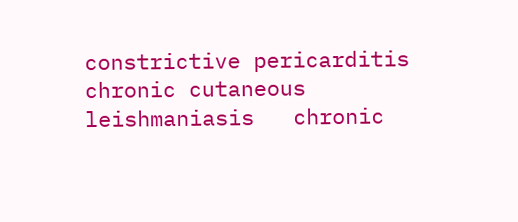constrictive pericarditis   chronic cutaneous leishmaniasis   chronic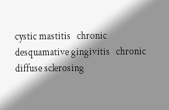cystic mastitis   chronic desquamative gingivitis   chronic diffuse sclerosing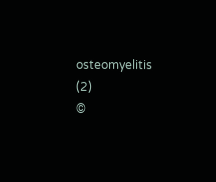osteomyelitis   (2)
©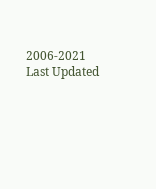2006-2021 Last Updated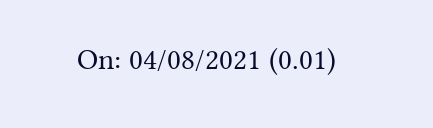On: 04/08/2021 (0.01)